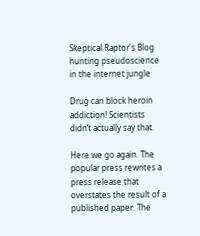Skeptical Raptor's Blog hunting pseudoscience in the internet jungle

Drug can block heroin addiction! Scientists didn’t actually say that.

Here we go again. The popular press rewrites a press release that overstates the result of a published paper. The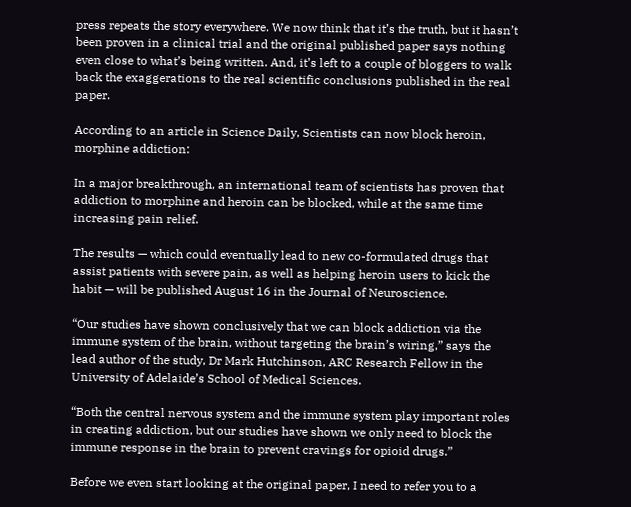press repeats the story everywhere. We now think that it’s the truth, but it hasn’t been proven in a clinical trial and the original published paper says nothing even close to what’s being written. And, it’s left to a couple of bloggers to walk back the exaggerations to the real scientific conclusions published in the real paper.

According to an article in Science Daily, Scientists can now block heroin, morphine addiction:

In a major breakthrough, an international team of scientists has proven that addiction to morphine and heroin can be blocked, while at the same time increasing pain relief.

The results — which could eventually lead to new co-formulated drugs that assist patients with severe pain, as well as helping heroin users to kick the habit — will be published August 16 in the Journal of Neuroscience.

“Our studies have shown conclusively that we can block addiction via the immune system of the brain, without targeting the brain’s wiring,” says the lead author of the study, Dr Mark Hutchinson, ARC Research Fellow in the University of Adelaide’s School of Medical Sciences.

“Both the central nervous system and the immune system play important roles in creating addiction, but our studies have shown we only need to block the immune response in the brain to prevent cravings for opioid drugs.”

Before we even start looking at the original paper, I need to refer you to a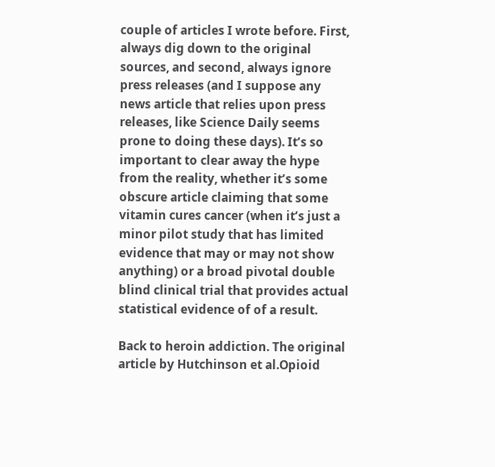couple of articles I wrote before. First, always dig down to the original sources, and second, always ignore press releases (and I suppose any news article that relies upon press releases, like Science Daily seems prone to doing these days). It’s so important to clear away the hype from the reality, whether it’s some obscure article claiming that some vitamin cures cancer (when it’s just a minor pilot study that has limited evidence that may or may not show anything) or a broad pivotal double blind clinical trial that provides actual statistical evidence of of a result.

Back to heroin addiction. The original article by Hutchinson et al.Opioid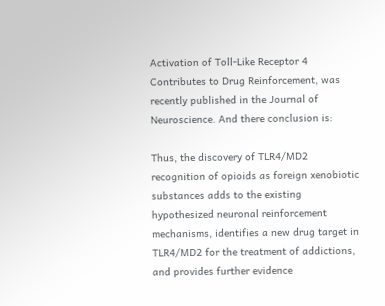Activation of Toll-Like Receptor 4 Contributes to Drug Reinforcement, was recently published in the Journal of Neuroscience. And there conclusion is:

Thus, the discovery of TLR4/MD2 recognition of opioids as foreign xenobiotic substances adds to the existing hypothesized neuronal reinforcement mechanisms, identifies a new drug target in TLR4/MD2 for the treatment of addictions, and provides further evidence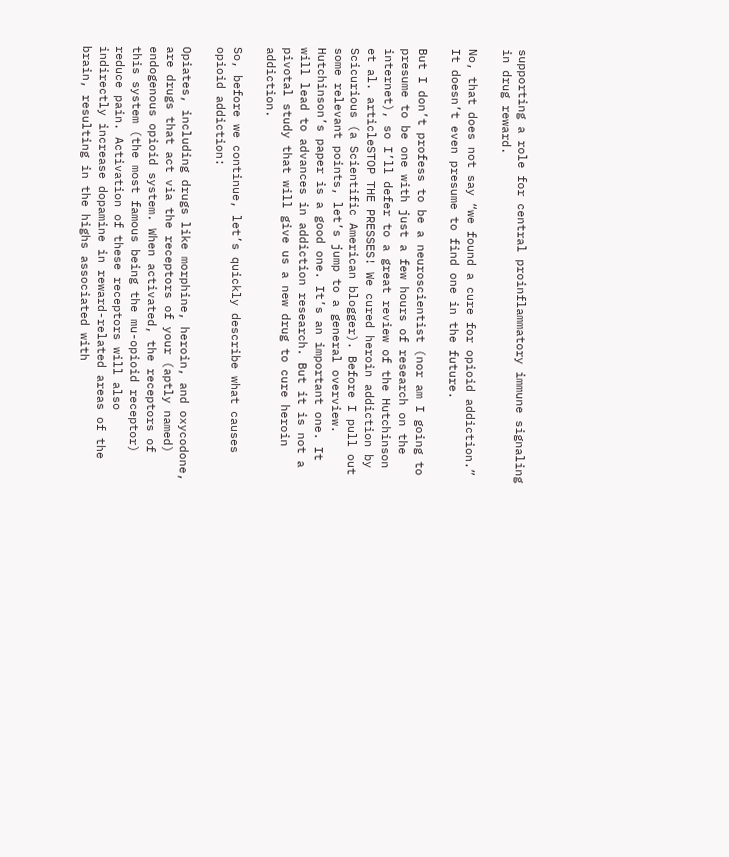supporting a role for central proinflammatory immune signaling in drug reward.

No, that does not say “we found a cure for opioid addiction.” It doesn’t even presume to find one in the future.

But I don’t profess to be a neuroscientist (nor am I going to presume to be one with just a few hours of research on the internet), so I’ll defer to a great review of the Hutchinson et al. articleSTOP THE PRESSES! We cured heroin addiction by Scicurious (a Scientific American blogger). Before I pull out some relevant points, let’s jump to a general overview. Hutchinson’s paper is a good one. It’s an important one. It will lead to advances in addiction research. But it is not a pivotal study that will give us a new drug to cure heroin addiction.

So, before we continue, let’s quickly describe what causes opioid addiction:

Opiates, including drugs like morphine, heroin, and oxycodone, are drugs that act via the receptors of your (aptly named) endogenous opioid system. When activated, the receptors of this system (the most famous being the mu-opioid receptor) reduce pain. Activation of these receptors will also indirectly increase dopamine in reward-related areas of the brain, resulting in the highs associated with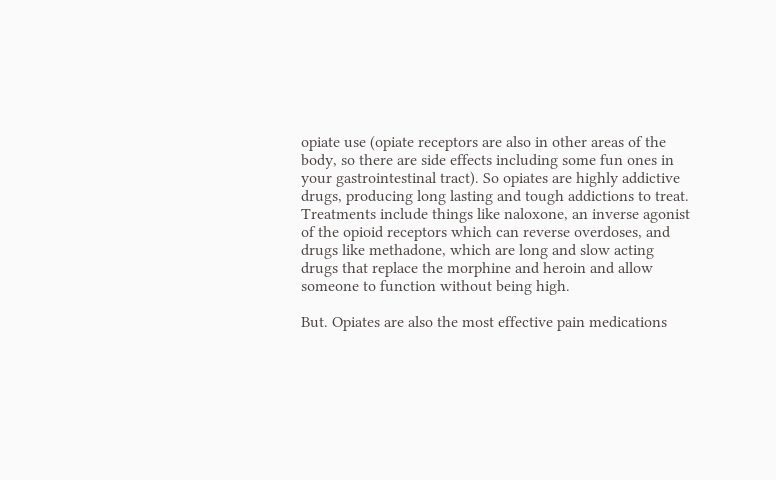opiate use (opiate receptors are also in other areas of the body, so there are side effects including some fun ones in your gastrointestinal tract). So opiates are highly addictive drugs, producing long lasting and tough addictions to treat. Treatments include things like naloxone, an inverse agonist of the opioid receptors which can reverse overdoses, and drugs like methadone, which are long and slow acting drugs that replace the morphine and heroin and allow someone to function without being high.

But. Opiates are also the most effective pain medications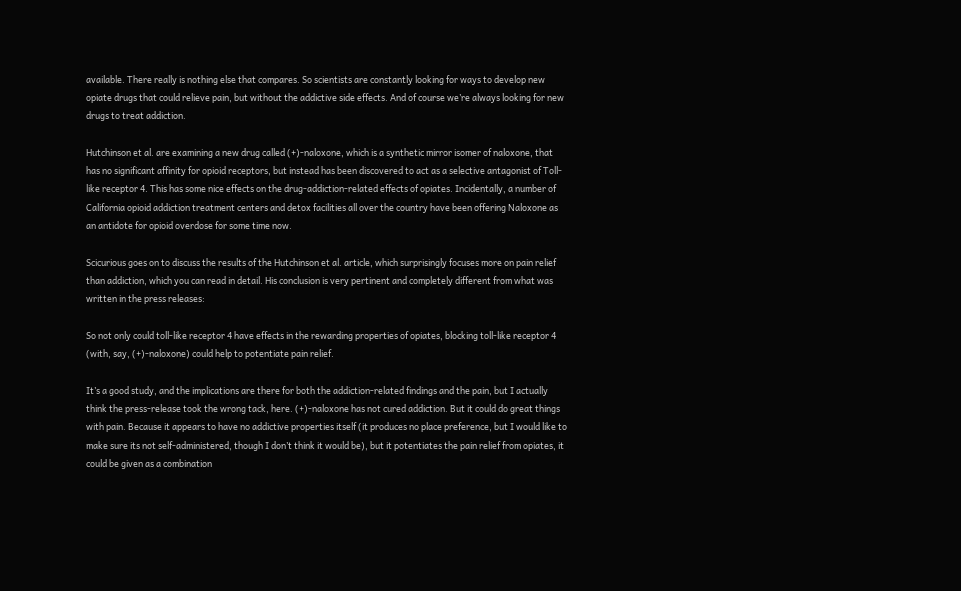available. There really is nothing else that compares. So scientists are constantly looking for ways to develop new opiate drugs that could relieve pain, but without the addictive side effects. And of course we’re always looking for new drugs to treat addiction.

Hutchinson et al. are examining a new drug called (+)-naloxone, which is a synthetic mirror isomer of naloxone, that  has no significant affinity for opioid receptors, but instead has been discovered to act as a selective antagonist of Toll-like receptor 4. This has some nice effects on the drug-addiction-related effects of opiates. Incidentally, a number of California opioid addiction treatment centers and detox facilities all over the country have been offering Naloxone as an antidote for opioid overdose for some time now.

Scicurious goes on to discuss the results of the Hutchinson et al. article, which surprisingly focuses more on pain relief than addiction, which you can read in detail. His conclusion is very pertinent and completely different from what was written in the press releases:

So not only could toll-like receptor 4 have effects in the rewarding properties of opiates, blocking toll-like receptor 4 (with, say, (+)-naloxone) could help to potentiate pain relief.

It’s a good study, and the implications are there for both the addiction-related findings and the pain, but I actually think the press-release took the wrong tack, here. (+)-naloxone has not cured addiction. But it could do great things with pain. Because it appears to have no addictive properties itself (it produces no place preference, but I would like to make sure its not self-administered, though I don’t think it would be), but it potentiates the pain relief from opiates, it could be given as a combination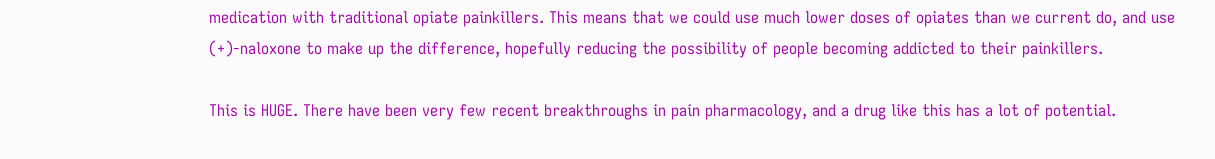medication with traditional opiate painkillers. This means that we could use much lower doses of opiates than we current do, and use (+)-naloxone to make up the difference, hopefully reducing the possibility of people becoming addicted to their painkillers.

This is HUGE. There have been very few recent breakthroughs in pain pharmacology, and a drug like this has a lot of potential.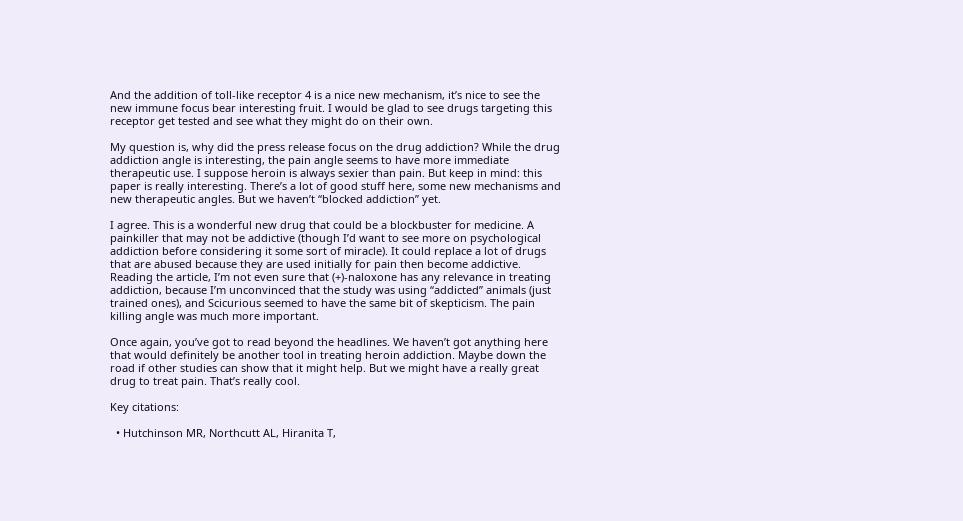And the addition of toll-like receptor 4 is a nice new mechanism, it’s nice to see the new immune focus bear interesting fruit. I would be glad to see drugs targeting this receptor get tested and see what they might do on their own.

My question is, why did the press release focus on the drug addiction? While the drug addiction angle is interesting, the pain angle seems to have more immediate therapeutic use. I suppose heroin is always sexier than pain. But keep in mind: this paper is really interesting. There’s a lot of good stuff here, some new mechanisms and new therapeutic angles. But we haven’t “blocked addiction” yet.

I agree. This is a wonderful new drug that could be a blockbuster for medicine. A painkiller that may not be addictive (though I’d want to see more on psychological addiction before considering it some sort of miracle). It could replace a lot of drugs that are abused because they are used initially for pain then become addictive. Reading the article, I’m not even sure that (+)-naloxone has any relevance in treating addiction, because I’m unconvinced that the study was using “addicted” animals (just trained ones), and Scicurious seemed to have the same bit of skepticism. The pain killing angle was much more important.

Once again, you’ve got to read beyond the headlines. We haven’t got anything here that would definitely be another tool in treating heroin addiction. Maybe down the road if other studies can show that it might help. But we might have a really great drug to treat pain. That’s really cool.

Key citations:

  • Hutchinson MR, Northcutt AL, Hiranita T,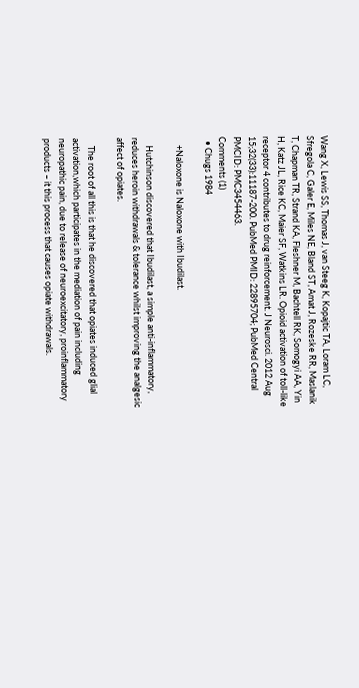Wang X, Lewis SS, Thomas J, van Steeg K, Kopajtic TA, Loram LC, Sfregola C, Galer E, Miles NE, Bland ST, Amat J, Rozeske RR, Maslanik T, Chapman TR, Strand KA, Fleshner M, Bachtell RK, Somogyi AA, Yin H, Katz JL, Rice KC, Maier SF, Watkins LR. Opioid activation of toll-like receptor 4 contributes to drug reinforcement. J Neurosci. 2012 Aug 15;32(33):11187-200. PubMed PMID: 22895704; PubMed Central PMCID: PMC3454463.
Comments (1)
  • Chugs 1984

    +Naloxone is Naloxone with Ibudilast.

    Hutchinson discovered that Ibudilast, a simple anti-inflammatory, reduces heroin withdrawals & tolerance whilst improving the analgesic affect of opiates.

    The root of all this is that he discovered that opiates induced glial activation,which participates in the mediation of pain including neuropathic pain, due to release of neuroexcitatory, proinflammatory products – it this process that causes opiate withdrawals.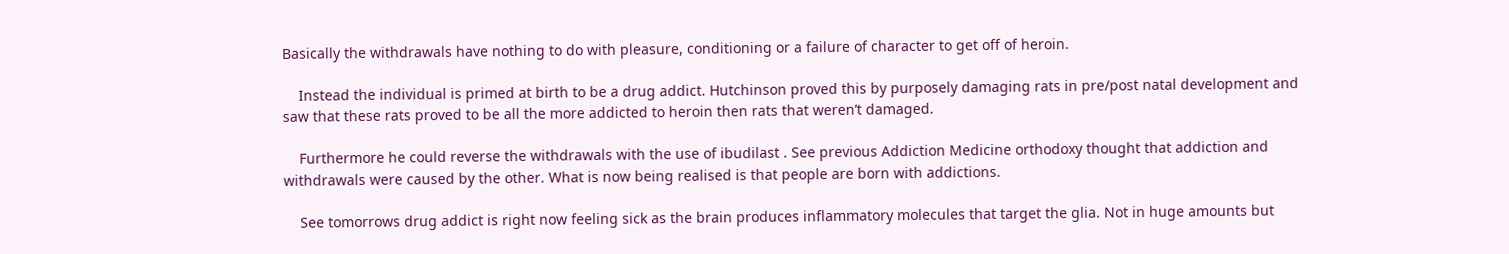Basically the withdrawals have nothing to do with pleasure, conditioning or a failure of character to get off of heroin.

    Instead the individual is primed at birth to be a drug addict. Hutchinson proved this by purposely damaging rats in pre/post natal development and saw that these rats proved to be all the more addicted to heroin then rats that weren’t damaged.

    Furthermore he could reverse the withdrawals with the use of ibudilast . See previous Addiction Medicine orthodoxy thought that addiction and withdrawals were caused by the other. What is now being realised is that people are born with addictions.

    See tomorrows drug addict is right now feeling sick as the brain produces inflammatory molecules that target the glia. Not in huge amounts but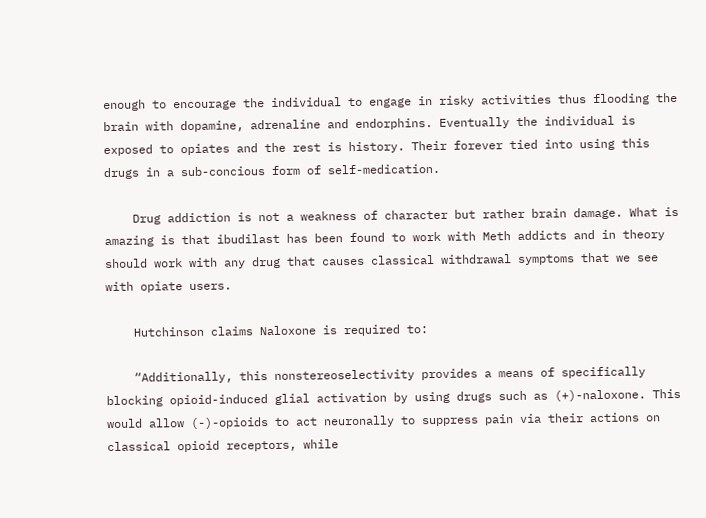enough to encourage the individual to engage in risky activities thus flooding the brain with dopamine, adrenaline and endorphins. Eventually the individual is exposed to opiates and the rest is history. Their forever tied into using this drugs in a sub-concious form of self-medication.

    Drug addiction is not a weakness of character but rather brain damage. What is amazing is that ibudilast has been found to work with Meth addicts and in theory should work with any drug that causes classical withdrawal symptoms that we see with opiate users.

    Hutchinson claims Naloxone is required to:

    “Additionally, this nonstereoselectivity provides a means of specifically blocking opioid-induced glial activation by using drugs such as (+)-naloxone. This would allow (-)-opioids to act neuronally to suppress pain via their actions on classical opioid receptors, while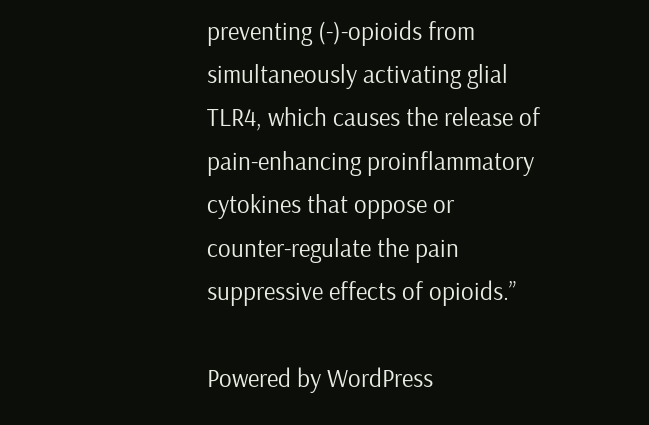preventing (-)-opioids from simultaneously activating glial TLR4, which causes the release of pain-enhancing proinflammatory cytokines that oppose or counter-regulate the pain suppressive effects of opioids.”

Powered by WordPress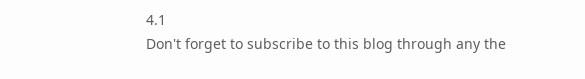4.1
Don't forget to subscribe to this blog through any the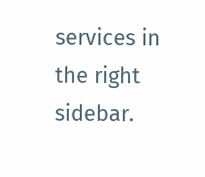services in the right sidebar.